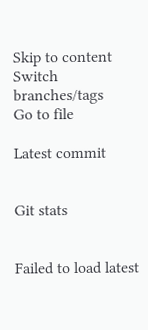Skip to content
Switch branches/tags
Go to file

Latest commit


Git stats


Failed to load latest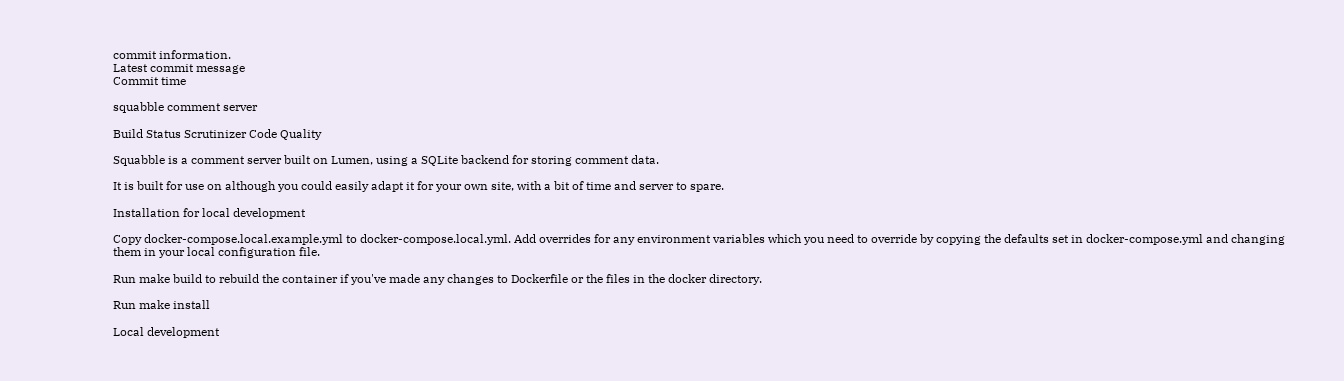commit information.
Latest commit message
Commit time

squabble comment server

Build Status Scrutinizer Code Quality

Squabble is a comment server built on Lumen, using a SQLite backend for storing comment data.

It is built for use on although you could easily adapt it for your own site, with a bit of time and server to spare.

Installation for local development

Copy docker-compose.local.example.yml to docker-compose.local.yml. Add overrides for any environment variables which you need to override by copying the defaults set in docker-compose.yml and changing them in your local configuration file.

Run make build to rebuild the container if you've made any changes to Dockerfile or the files in the docker directory.

Run make install

Local development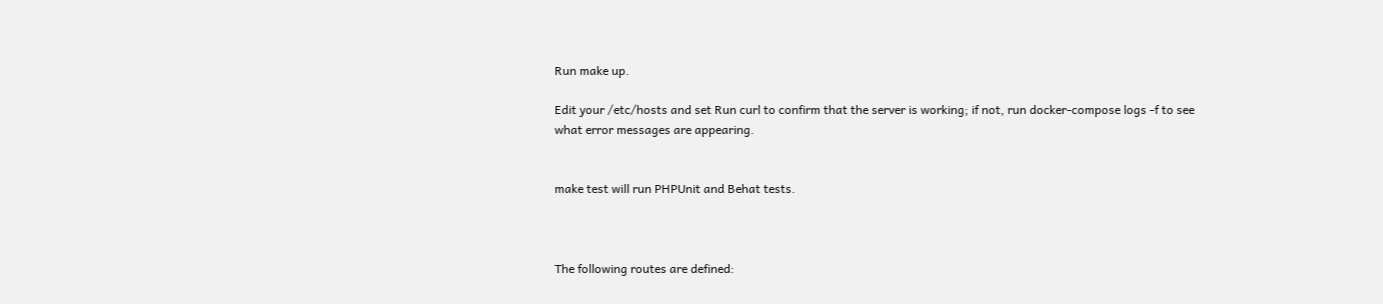Run make up.

Edit your /etc/hosts and set Run curl to confirm that the server is working; if not, run docker-compose logs -f to see what error messages are appearing.


make test will run PHPUnit and Behat tests.



The following routes are defined: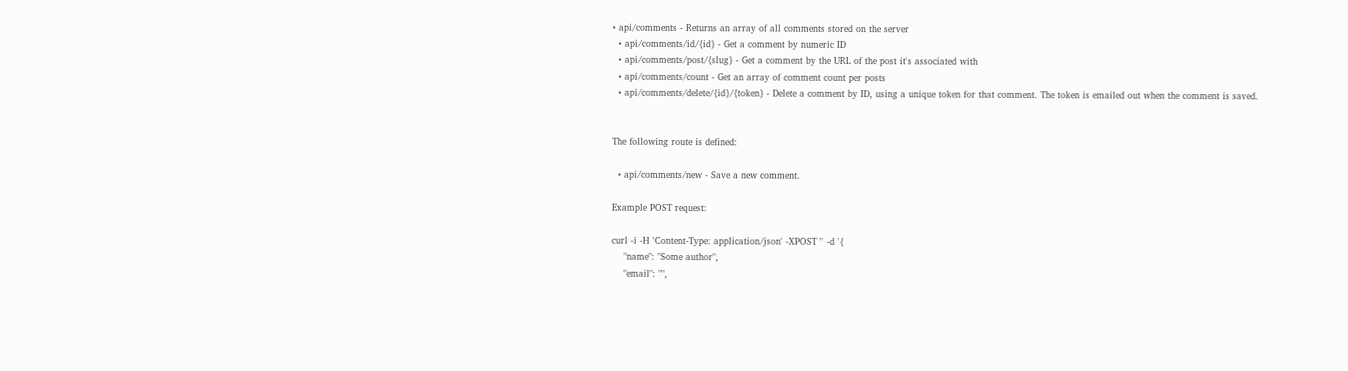• api/comments - Returns an array of all comments stored on the server
  • api/comments/id/{id} - Get a comment by numeric ID
  • api/comments/post/{slug} - Get a comment by the URL of the post it's associated with
  • api/comments/count - Get an array of comment count per posts
  • api/comments/delete/{id}/{token} - Delete a comment by ID, using a unique token for that comment. The token is emailed out when the comment is saved.


The following route is defined:

  • api/comments/new - Save a new comment.

Example POST request:

curl -i -H 'Content-Type: application/json' -XPOST '' -d '{
    "name": "Some author",
    "email": "",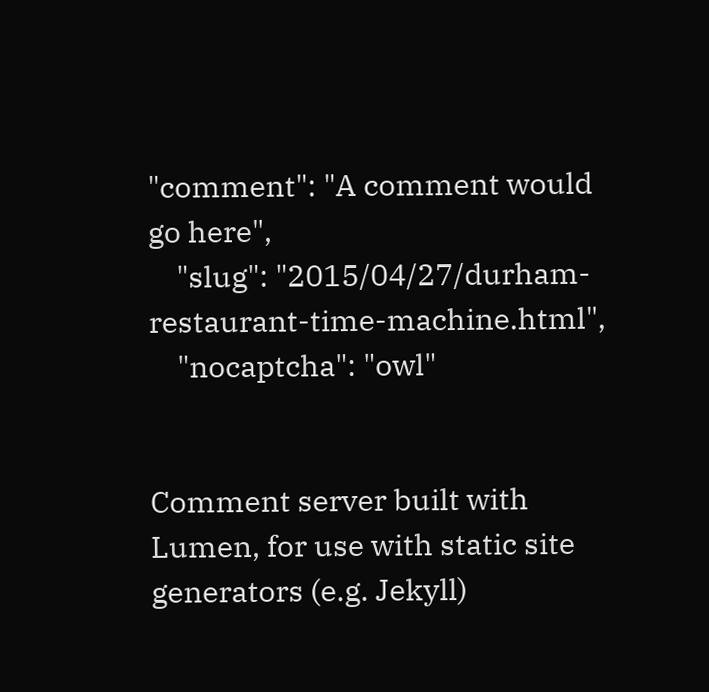"comment": "A comment would go here",
    "slug": "2015/04/27/durham-restaurant-time-machine.html",
    "nocaptcha": "owl"


Comment server built with Lumen, for use with static site generators (e.g. Jekyll)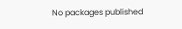No packages published